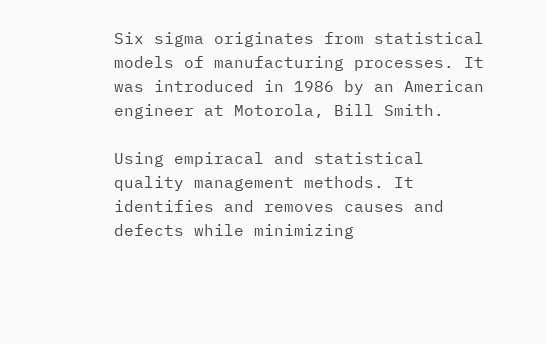Six sigma originates from statistical models of manufacturing processes. It was introduced in 1986 by an American engineer at Motorola, Bill Smith.

Using empiracal and statistical quality management methods. It identifies and removes causes and defects while minimizing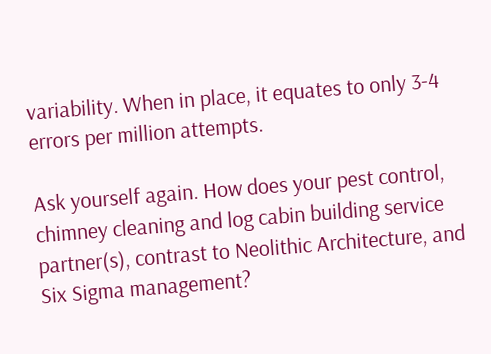variability. When in place, it equates to only 3-4 errors per million attempts.

Ask yourself again. How does your pest control, chimney cleaning and log cabin building service partner(s), contrast to Neolithic Architecture, and Six Sigma management?